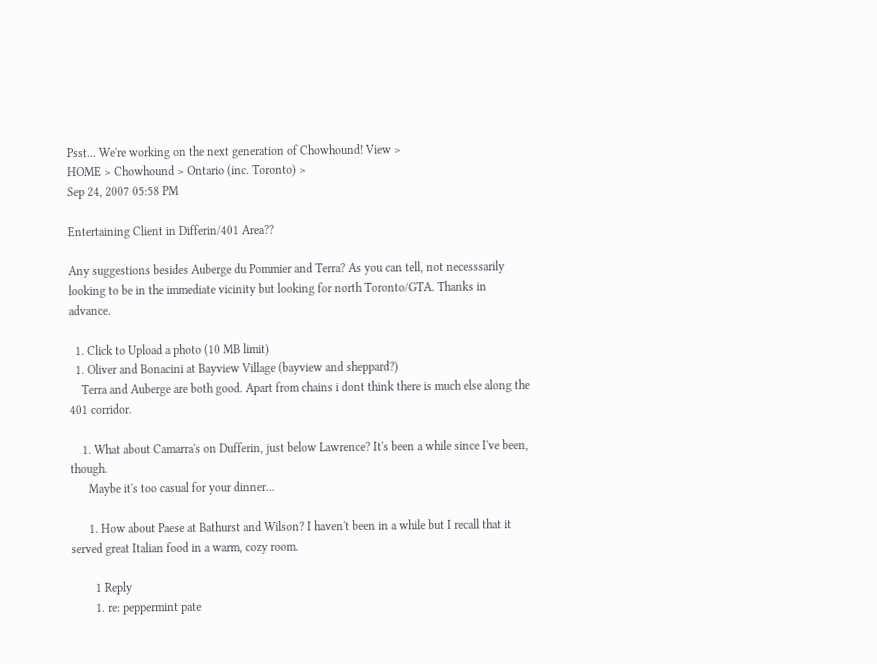Psst... We're working on the next generation of Chowhound! View >
HOME > Chowhound > Ontario (inc. Toronto) >
Sep 24, 2007 05:58 PM

Entertaining Client in Differin/401 Area??

Any suggestions besides Auberge du Pommier and Terra? As you can tell, not necesssarily looking to be in the immediate vicinity but looking for north Toronto/GTA. Thanks in advance.

  1. Click to Upload a photo (10 MB limit)
  1. Oliver and Bonacini at Bayview Village (bayview and sheppard?)
    Terra and Auberge are both good. Apart from chains i dont think there is much else along the 401 corridor.

    1. What about Camarra's on Dufferin, just below Lawrence? It's been a while since I've been, though.
      Maybe it's too casual for your dinner...

      1. How about Paese at Bathurst and Wilson? I haven't been in a while but I recall that it served great Italian food in a warm, cozy room.

        1 Reply
        1. re: peppermint pate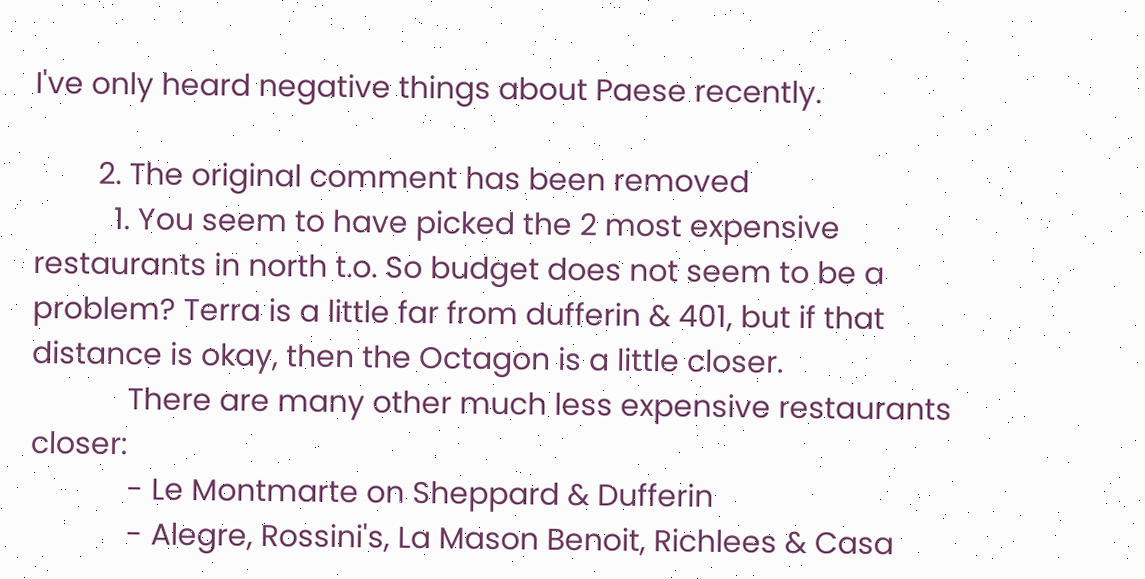I've only heard negative things about Paese recently.

        2. The original comment has been removed
          1. You seem to have picked the 2 most expensive restaurants in north t.o. So budget does not seem to be a problem? Terra is a little far from dufferin & 401, but if that distance is okay, then the Octagon is a little closer.
            There are many other much less expensive restaurants closer:
            - Le Montmarte on Sheppard & Dufferin
            - Alegre, Rossini's, La Mason Benoit, Richlees & Casa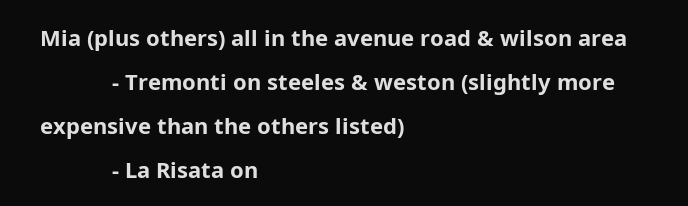Mia (plus others) all in the avenue road & wilson area
            - Tremonti on steeles & weston (slightly more expensive than the others listed)
            - La Risata on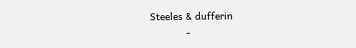Steeles & dufferin
            -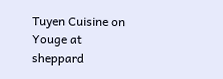Tuyen Cuisine on Youge at sheppard